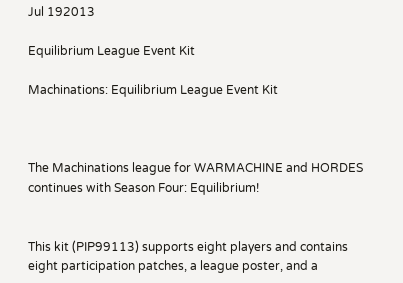Jul 192013

Equilibrium League Event Kit

Machinations: Equilibrium League Event Kit



The Machinations league for WARMACHINE and HORDES continues with Season Four: Equilibrium!


This kit (PIP99113) supports eight players and contains eight participation patches, a league poster, and a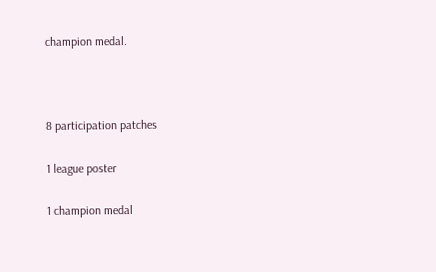champion medal.



8 participation patches

1 league poster

1 champion medal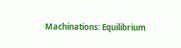Machinations: Equilibrium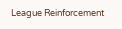League Reinforcement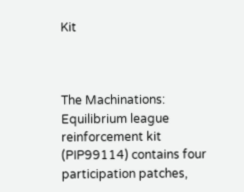Kit



The Machinations: Equilibrium league reinforcement kit (PIP99114) contains four participation patches,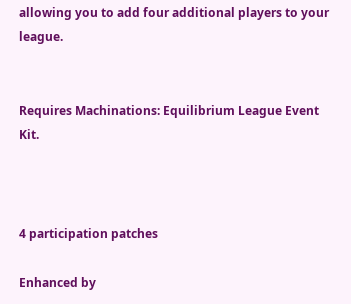allowing you to add four additional players to your league.


Requires Machinations: Equilibrium League Event Kit.



4 participation patches

Enhanced by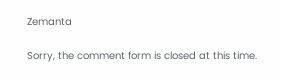Zemanta

Sorry, the comment form is closed at this time.